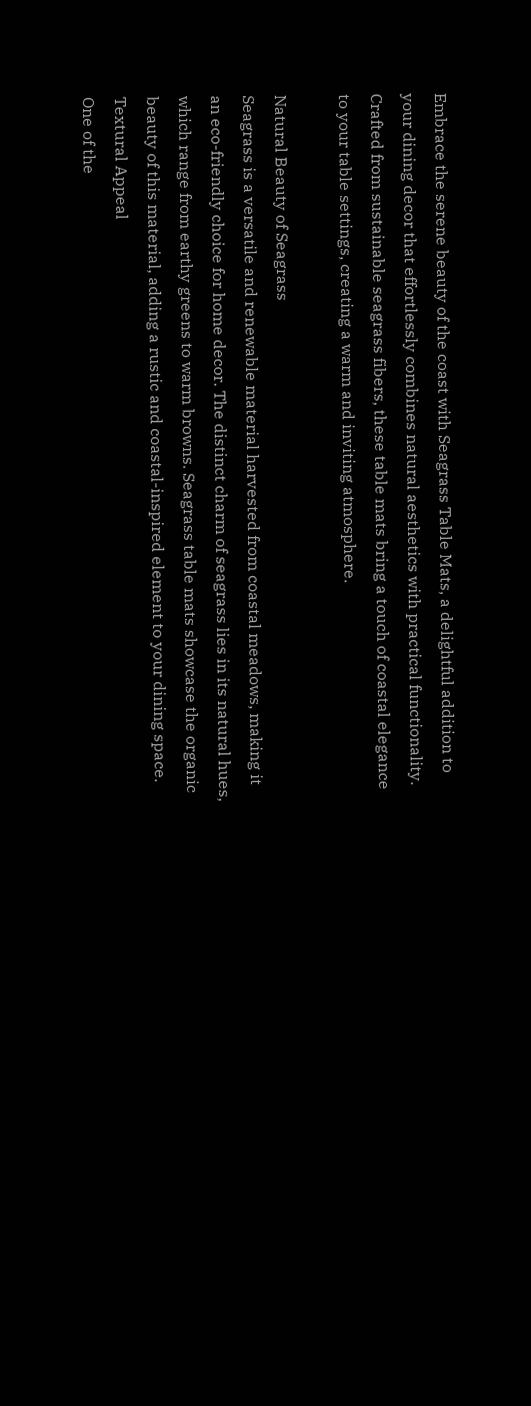Embrace the serene beauty of the coast with Seagrass Table Mats, a delightful addition to your dining decor that effortlessly combines natural aesthetics with practical functionality. Crafted from sustainable seagrass fibers, these table mats bring a touch of coastal elegance to your table settings, creating a warm and inviting atmosphere.

Natural Beauty of Seagrass
Seagrass is a versatile and renewable material harvested from coastal meadows, making it an eco-friendly choice for home decor. The distinct charm of seagrass lies in its natural hues, which range from earthy greens to warm browns. Seagrass table mats showcase the organic beauty of this material, adding a rustic and coastal-inspired element to your dining space.
Textural Appeal
One of the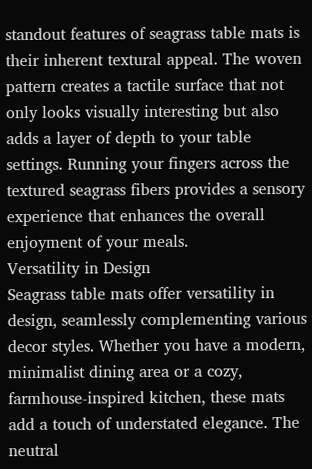standout features of seagrass table mats is their inherent textural appeal. The woven pattern creates a tactile surface that not only looks visually interesting but also adds a layer of depth to your table settings. Running your fingers across the textured seagrass fibers provides a sensory experience that enhances the overall enjoyment of your meals.
Versatility in Design
Seagrass table mats offer versatility in design, seamlessly complementing various decor styles. Whether you have a modern, minimalist dining area or a cozy, farmhouse-inspired kitchen, these mats add a touch of understated elegance. The neutral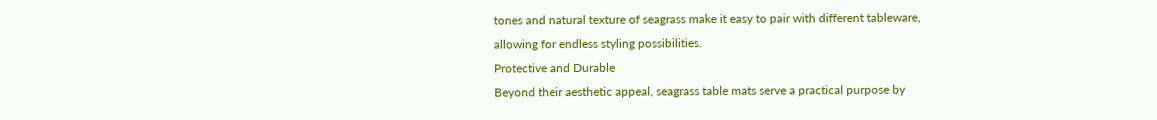tones and natural texture of seagrass make it easy to pair with different tableware, allowing for endless styling possibilities.
Protective and Durable
Beyond their aesthetic appeal, seagrass table mats serve a practical purpose by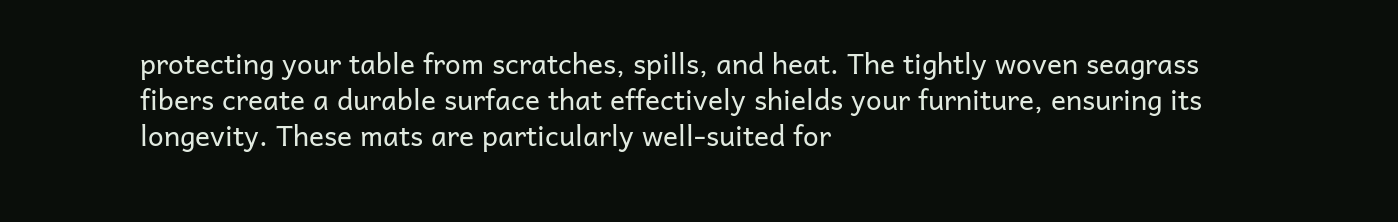protecting your table from scratches, spills, and heat. The tightly woven seagrass fibers create a durable surface that effectively shields your furniture, ensuring its longevity. These mats are particularly well-suited for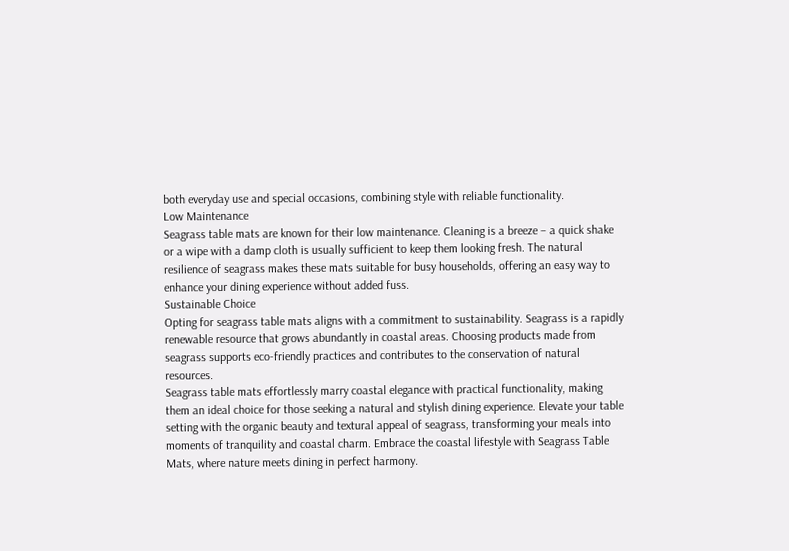both everyday use and special occasions, combining style with reliable functionality.
Low Maintenance
Seagrass table mats are known for their low maintenance. Cleaning is a breeze – a quick shake or a wipe with a damp cloth is usually sufficient to keep them looking fresh. The natural resilience of seagrass makes these mats suitable for busy households, offering an easy way to enhance your dining experience without added fuss.
Sustainable Choice
Opting for seagrass table mats aligns with a commitment to sustainability. Seagrass is a rapidly renewable resource that grows abundantly in coastal areas. Choosing products made from seagrass supports eco-friendly practices and contributes to the conservation of natural resources.
Seagrass table mats effortlessly marry coastal elegance with practical functionality, making them an ideal choice for those seeking a natural and stylish dining experience. Elevate your table setting with the organic beauty and textural appeal of seagrass, transforming your meals into moments of tranquility and coastal charm. Embrace the coastal lifestyle with Seagrass Table Mats, where nature meets dining in perfect harmony.